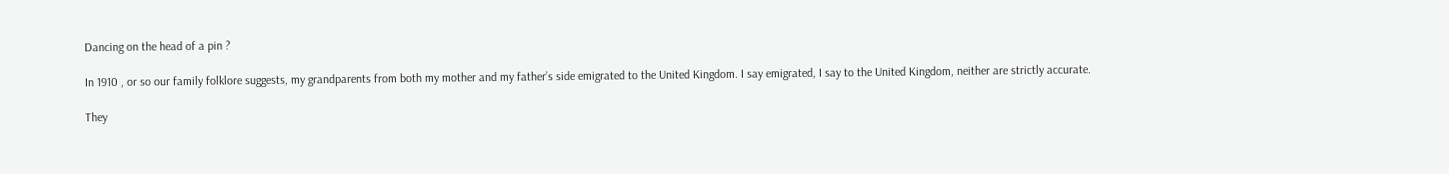Dancing on the head of a pin ?

In 1910 , or so our family folklore suggests, my grandparents from both my mother and my father’s side emigrated to the United Kingdom. I say emigrated, I say to the United Kingdom, neither are strictly accurate.

They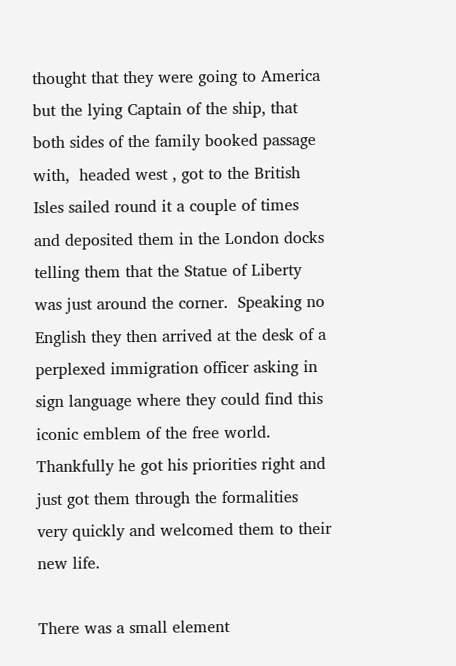thought that they were going to America but the lying Captain of the ship, that both sides of the family booked passage with,  headed west , got to the British Isles sailed round it a couple of times and deposited them in the London docks telling them that the Statue of Liberty was just around the corner.  Speaking no English they then arrived at the desk of a perplexed immigration officer asking in sign language where they could find this iconic emblem of the free world. Thankfully he got his priorities right and just got them through the formalities very quickly and welcomed them to their new life.

There was a small element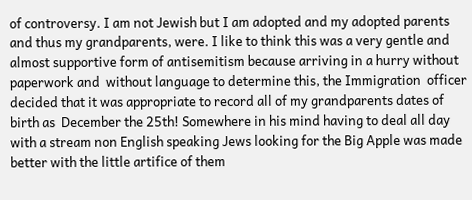of controversy. I am not Jewish but I am adopted and my adopted parents and thus my grandparents, were. I like to think this was a very gentle and almost supportive form of antisemitism because arriving in a hurry without paperwork and  without language to determine this, the Immigration  officer decided that it was appropriate to record all of my grandparents dates of birth as  December the 25th! Somewhere in his mind having to deal all day with a stream non English speaking Jews looking for the Big Apple was made better with the little artifice of them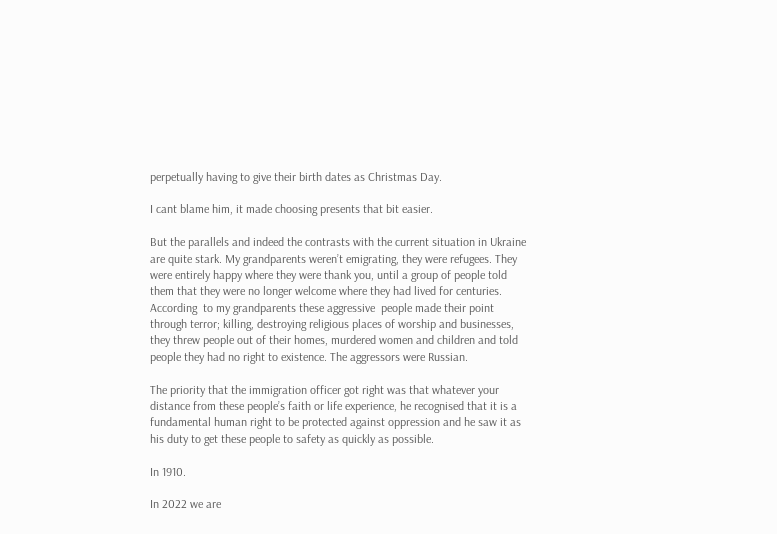perpetually having to give their birth dates as Christmas Day.

I cant blame him, it made choosing presents that bit easier.

But the parallels and indeed the contrasts with the current situation in Ukraine are quite stark. My grandparents weren’t emigrating, they were refugees. They were entirely happy where they were thank you, until a group of people told them that they were no longer welcome where they had lived for centuries. According  to my grandparents these aggressive  people made their point through terror; killing, destroying religious places of worship and businesses, they threw people out of their homes, murdered women and children and told people they had no right to existence. The aggressors were Russian.

The priority that the immigration officer got right was that whatever your distance from these people’s faith or life experience, he recognised that it is a fundamental human right to be protected against oppression and he saw it as his duty to get these people to safety as quickly as possible.

In 1910.

In 2022 we are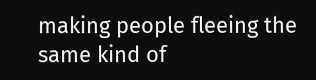making people fleeing the same kind of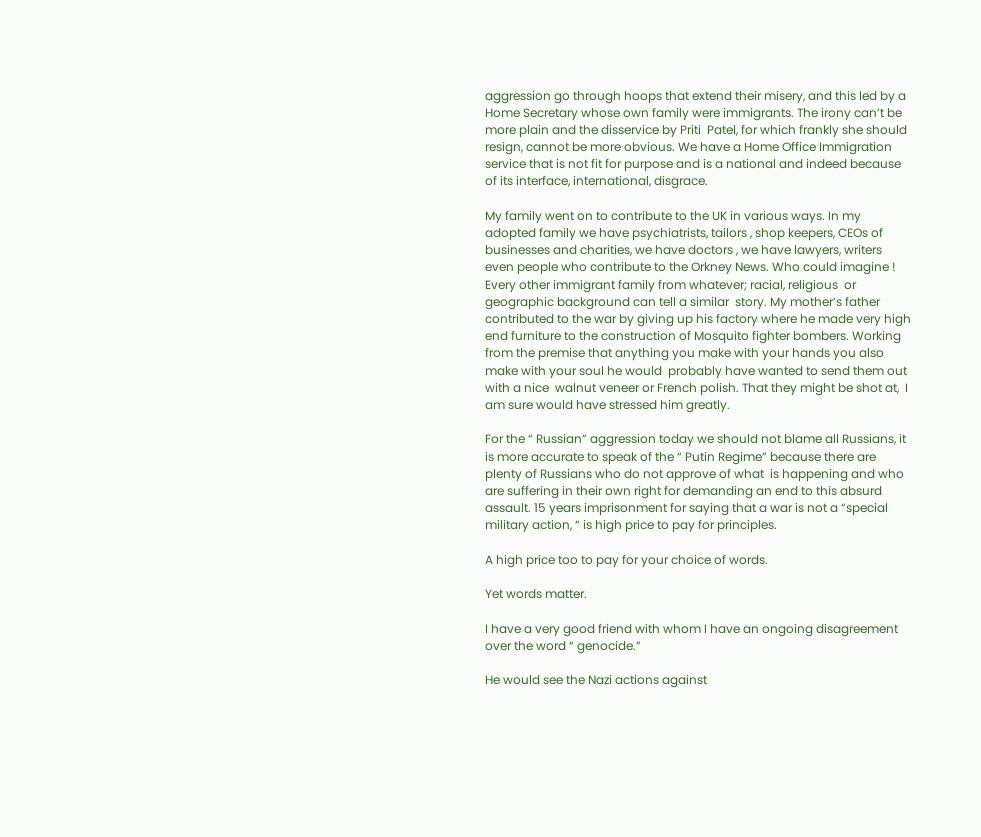aggression go through hoops that extend their misery, and this led by a Home Secretary whose own family were immigrants. The irony can’t be more plain and the disservice by Priti  Patel, for which frankly she should resign, cannot be more obvious. We have a Home Office Immigration service that is not fit for purpose and is a national and indeed because of its interface, international, disgrace.

My family went on to contribute to the UK in various ways. In my adopted family we have psychiatrists, tailors , shop keepers, CEOs of businesses and charities, we have doctors , we have lawyers, writers even people who contribute to the Orkney News. Who could imagine ! Every other immigrant family from whatever; racial, religious  or geographic background can tell a similar  story. My mother’s father contributed to the war by giving up his factory where he made very high end furniture to the construction of Mosquito fighter bombers. Working from the premise that anything you make with your hands you also make with your soul he would  probably have wanted to send them out with a nice  walnut veneer or French polish. That they might be shot at,  I am sure would have stressed him greatly.

For the “ Russian” aggression today we should not blame all Russians, it is more accurate to speak of the “ Putin Regime” because there are plenty of Russians who do not approve of what  is happening and who are suffering in their own right for demanding an end to this absurd assault. 15 years imprisonment for saying that a war is not a “special military action, “ is high price to pay for principles.

A high price too to pay for your choice of words.

Yet words matter.

I have a very good friend with whom I have an ongoing disagreement over the word “ genocide.”

He would see the Nazi actions against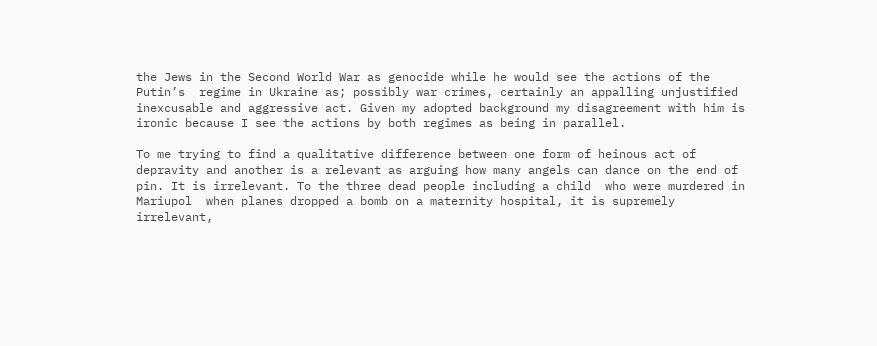the Jews in the Second World War as genocide while he would see the actions of the Putin’s  regime in Ukraine as; possibly war crimes, certainly an appalling unjustified inexcusable and aggressive act. Given my adopted background my disagreement with him is ironic because I see the actions by both regimes as being in parallel.

To me trying to find a qualitative difference between one form of heinous act of depravity and another is a relevant as arguing how many angels can dance on the end of pin. It is irrelevant. To the three dead people including a child  who were murdered in Mariupol  when planes dropped a bomb on a maternity hospital, it is supremely irrelevant,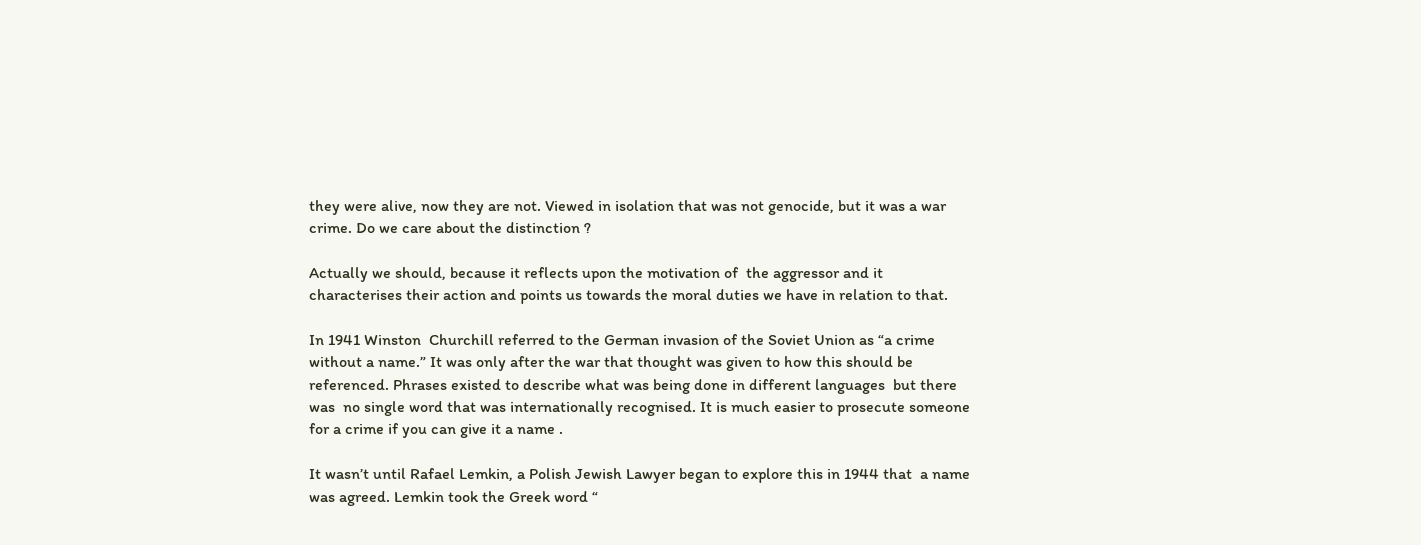they were alive, now they are not. Viewed in isolation that was not genocide, but it was a war crime. Do we care about the distinction ?

Actually we should, because it reflects upon the motivation of  the aggressor and it characterises their action and points us towards the moral duties we have in relation to that.

In 1941 Winston  Churchill referred to the German invasion of the Soviet Union as “a crime without a name.” It was only after the war that thought was given to how this should be referenced. Phrases existed to describe what was being done in different languages  but there was  no single word that was internationally recognised. It is much easier to prosecute someone for a crime if you can give it a name .

It wasn’t until Rafael Lemkin, a Polish Jewish Lawyer began to explore this in 1944 that  a name was agreed. Lemkin took the Greek word “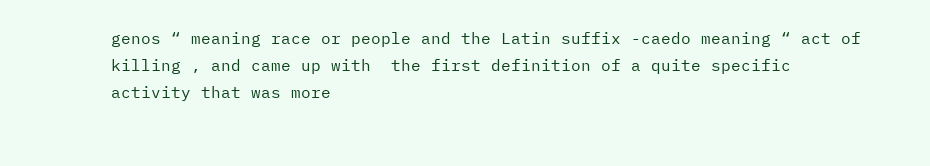genos “ meaning race or people and the Latin suffix -caedo meaning “ act of killing , and came up with  the first definition of a quite specific activity that was more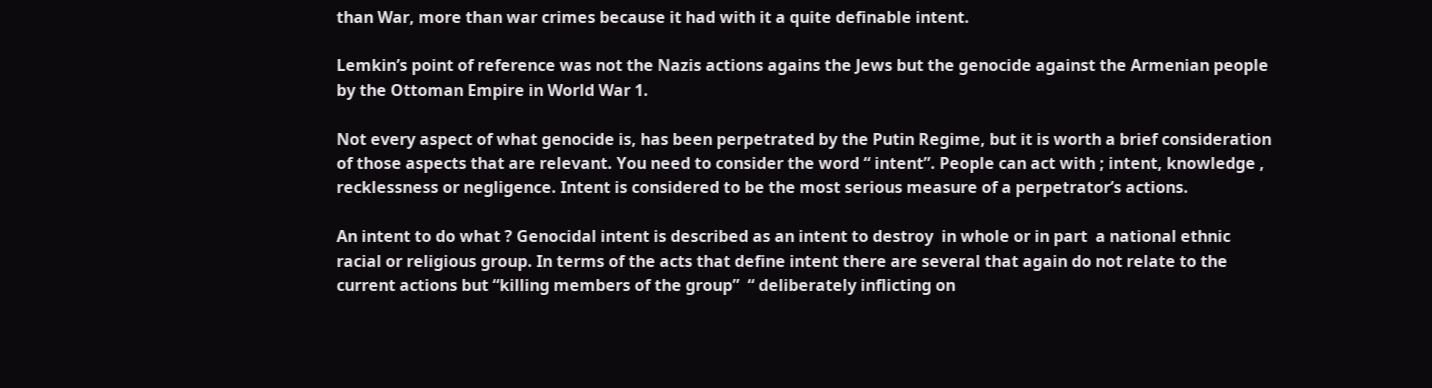than War, more than war crimes because it had with it a quite definable intent.

Lemkin’s point of reference was not the Nazis actions agains the Jews but the genocide against the Armenian people by the Ottoman Empire in World War 1.

Not every aspect of what genocide is, has been perpetrated by the Putin Regime, but it is worth a brief consideration of those aspects that are relevant. You need to consider the word “ intent”. People can act with ; intent, knowledge , recklessness or negligence. Intent is considered to be the most serious measure of a perpetrator’s actions.

An intent to do what ? Genocidal intent is described as an intent to destroy  in whole or in part  a national ethnic racial or religious group. In terms of the acts that define intent there are several that again do not relate to the current actions but “killing members of the group”  “ deliberately inflicting on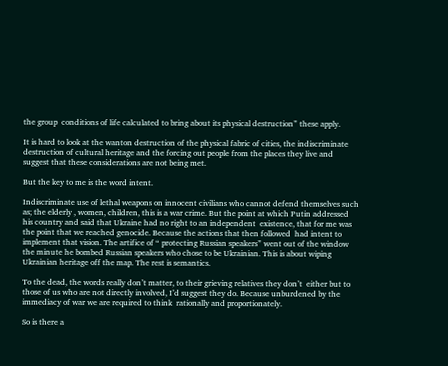the group  conditions of life calculated to bring about its physical destruction” these apply.

It is hard to look at the wanton destruction of the physical fabric of cities, the indiscriminate destruction of cultural heritage and the forcing out people from the places they live and suggest that these considerations are not being met.

But the key to me is the word intent.

Indiscriminate use of lethal weapons on innocent civilians who cannot defend themselves such as; the elderly , women, children, this is a war crime. But the point at which Putin addressed his country and said that Ukraine had no right to an independent  existence, that for me was the point that we reached genocide. Because the actions that then followed  had intent to implement that vision. The artifice of “ protecting Russian speakers” went out of the window the minute he bombed Russian speakers who chose to be Ukrainian. This is about wiping Ukrainian heritage off the map. The rest is semantics.

To the dead, the words really don’t matter, to their grieving relatives they don’t  either but to those of us who are not directly involved, I’d suggest they do. Because unburdened by the immediacy of war we are required to think  rationally and proportionately.

So is there a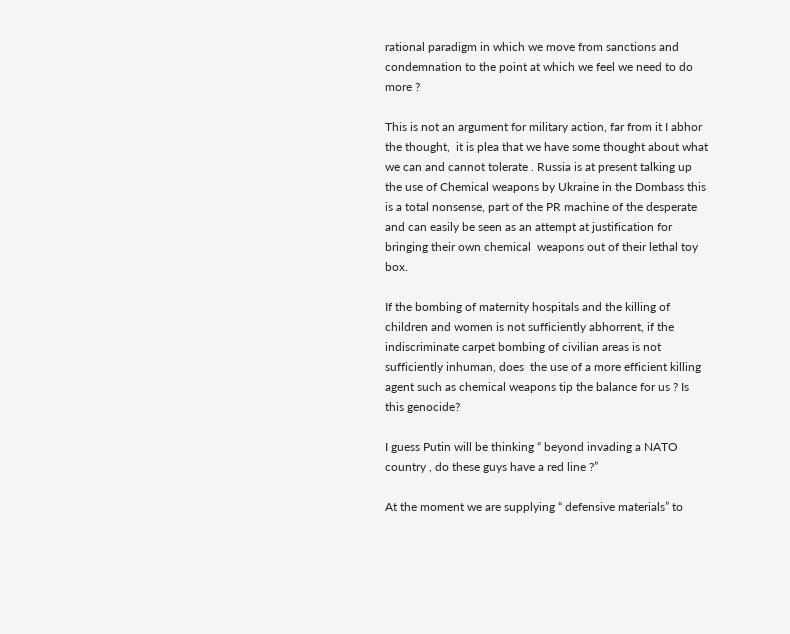rational paradigm in which we move from sanctions and condemnation to the point at which we feel we need to do more ?

This is not an argument for military action, far from it I abhor the thought,  it is plea that we have some thought about what we can and cannot tolerate . Russia is at present talking up the use of Chemical weapons by Ukraine in the Dombass this is a total nonsense, part of the PR machine of the desperate and can easily be seen as an attempt at justification for bringing their own chemical  weapons out of their lethal toy box.

If the bombing of maternity hospitals and the killing of children and women is not sufficiently abhorrent, if the indiscriminate carpet bombing of civilian areas is not sufficiently inhuman, does  the use of a more efficient killing agent such as chemical weapons tip the balance for us ? Is this genocide?

I guess Putin will be thinking “ beyond invading a NATO country , do these guys have a red line ?”

At the moment we are supplying “ defensive materials” to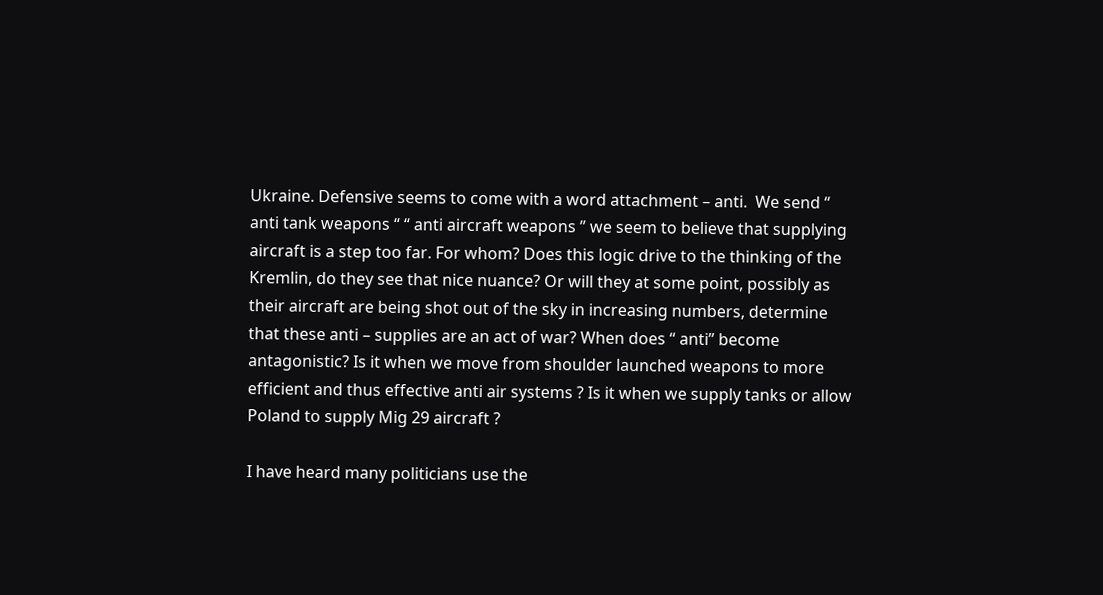Ukraine. Defensive seems to come with a word attachment – anti.  We send “ anti tank weapons “ “ anti aircraft weapons ” we seem to believe that supplying aircraft is a step too far. For whom? Does this logic drive to the thinking of the Kremlin, do they see that nice nuance? Or will they at some point, possibly as their aircraft are being shot out of the sky in increasing numbers, determine that these anti – supplies are an act of war? When does “ anti” become antagonistic? Is it when we move from shoulder launched weapons to more efficient and thus effective anti air systems ? Is it when we supply tanks or allow Poland to supply Mig 29 aircraft ?

I have heard many politicians use the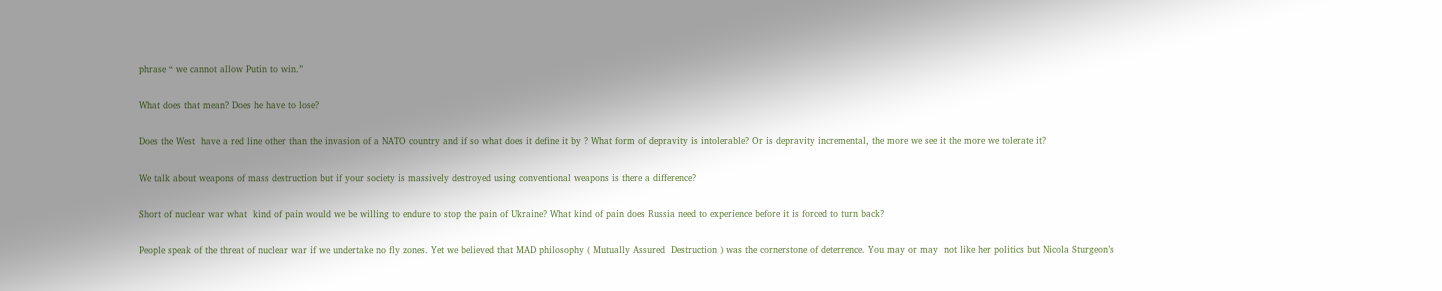phrase “ we cannot allow Putin to win.”

What does that mean? Does he have to lose?

Does the West  have a red line other than the invasion of a NATO country and if so what does it define it by ? What form of depravity is intolerable? Or is depravity incremental, the more we see it the more we tolerate it?

We talk about weapons of mass destruction but if your society is massively destroyed using conventional weapons is there a difference?

Short of nuclear war what  kind of pain would we be willing to endure to stop the pain of Ukraine? What kind of pain does Russia need to experience before it is forced to turn back?

People speak of the threat of nuclear war if we undertake no fly zones. Yet we believed that MAD philosophy ( Mutually Assured  Destruction ) was the cornerstone of deterrence. You may or may  not like her politics but Nicola Sturgeon’s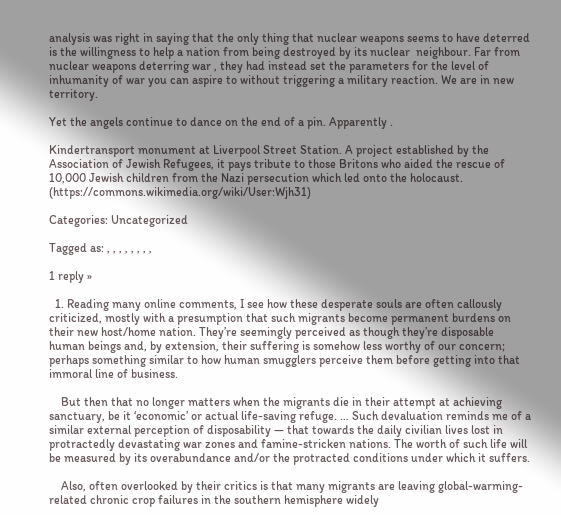analysis was right in saying that the only thing that nuclear weapons seems to have deterred is the willingness to help a nation from being destroyed by its nuclear  neighbour. Far from nuclear weapons deterring war , they had instead set the parameters for the level of inhumanity of war you can aspire to without triggering a military reaction. We are in new territory.

Yet the angels continue to dance on the end of a pin. Apparently .

Kindertransport monument at Liverpool Street Station. A project established by the Association of Jewish Refugees, it pays tribute to those Britons who aided the rescue of 10,000 Jewish children from the Nazi persecution which led onto the holocaust. (https://commons.wikimedia.org/wiki/User:Wjh31)

Categories: Uncategorized

Tagged as: , , , , , , , ,

1 reply »

  1. Reading many online comments, I see how these desperate souls are often callously criticized, mostly with a presumption that such migrants become permanent burdens on their new host/home nation. They’re seemingly perceived as though they’re disposable human beings and, by extension, their suffering is somehow less worthy of our concern; perhaps something similar to how human smugglers perceive them before getting into that immoral line of business.

    But then that no longer matters when the migrants die in their attempt at achieving sanctuary, be it ‘economic’ or actual life-saving refuge. … Such devaluation reminds me of a similar external perception of disposability — that towards the daily civilian lives lost in protractedly devastating war zones and famine-stricken nations. The worth of such life will be measured by its overabundance and/or the protracted conditions under which it suffers.

    Also, often overlooked by their critics is that many migrants are leaving global-warming-related chronic crop failures in the southern hemisphere widely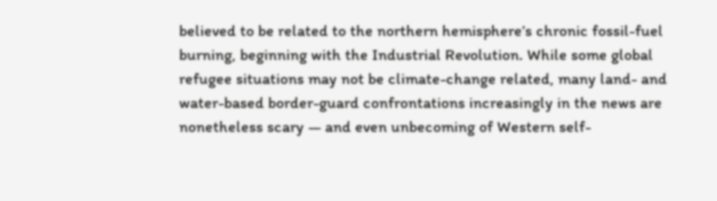believed to be related to the northern hemisphere’s chronic fossil-fuel burning, beginning with the Industrial Revolution. While some global refugee situations may not be climate-change related, many land- and water-based border-guard confrontations increasingly in the news are nonetheless scary — and even unbecoming of Western self-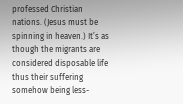professed Christian nations. (Jesus must be spinning in heaven.) It’s as though the migrants are considered disposable life thus their suffering somehow being less-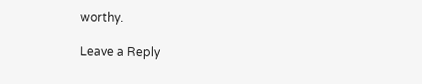worthy.

Leave a Reply